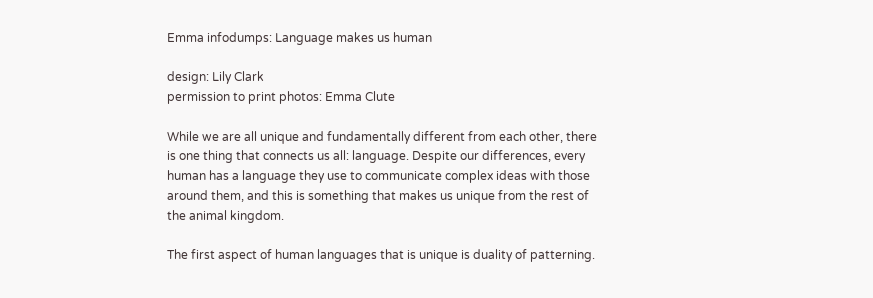Emma infodumps: Language makes us human

design: Lily Clark
permission to print photos: Emma Clute

While we are all unique and fundamentally different from each other, there is one thing that connects us all: language. Despite our differences, every human has a language they use to communicate complex ideas with those around them, and this is something that makes us unique from the rest of the animal kingdom.

The first aspect of human languages that is unique is duality of patterning.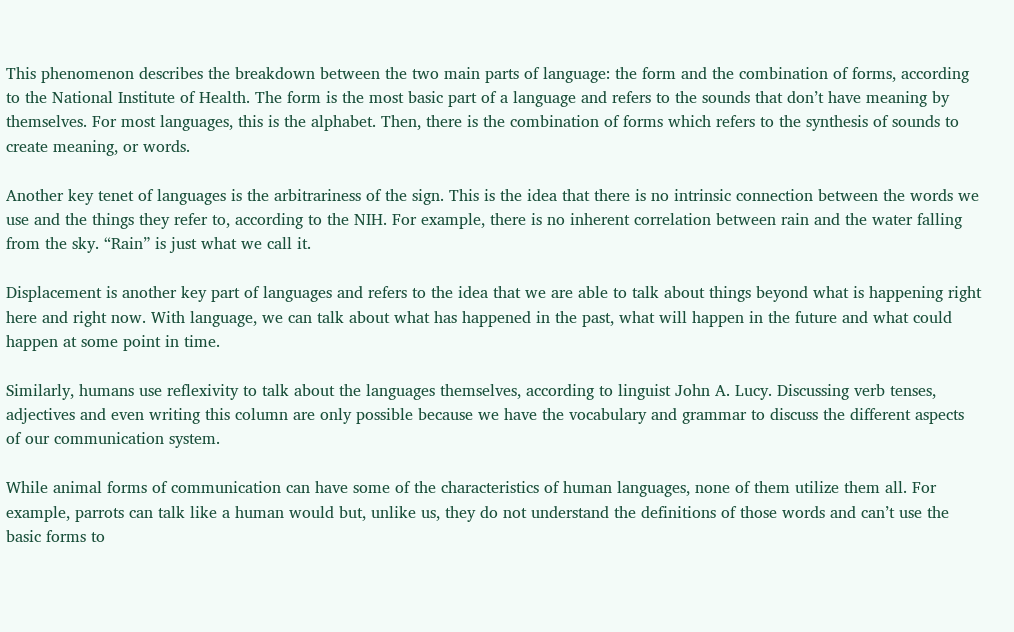This phenomenon describes the breakdown between the two main parts of language: the form and the combination of forms, according to the National Institute of Health. The form is the most basic part of a language and refers to the sounds that don’t have meaning by themselves. For most languages, this is the alphabet. Then, there is the combination of forms which refers to the synthesis of sounds to create meaning, or words.

Another key tenet of languages is the arbitrariness of the sign. This is the idea that there is no intrinsic connection between the words we use and the things they refer to, according to the NIH. For example, there is no inherent correlation between rain and the water falling from the sky. “Rain” is just what we call it.

Displacement is another key part of languages and refers to the idea that we are able to talk about things beyond what is happening right here and right now. With language, we can talk about what has happened in the past, what will happen in the future and what could happen at some point in time.

Similarly, humans use reflexivity to talk about the languages themselves, according to linguist John A. Lucy. Discussing verb tenses, adjectives and even writing this column are only possible because we have the vocabulary and grammar to discuss the different aspects of our communication system.

While animal forms of communication can have some of the characteristics of human languages, none of them utilize them all. For example, parrots can talk like a human would but, unlike us, they do not understand the definitions of those words and can’t use the basic forms to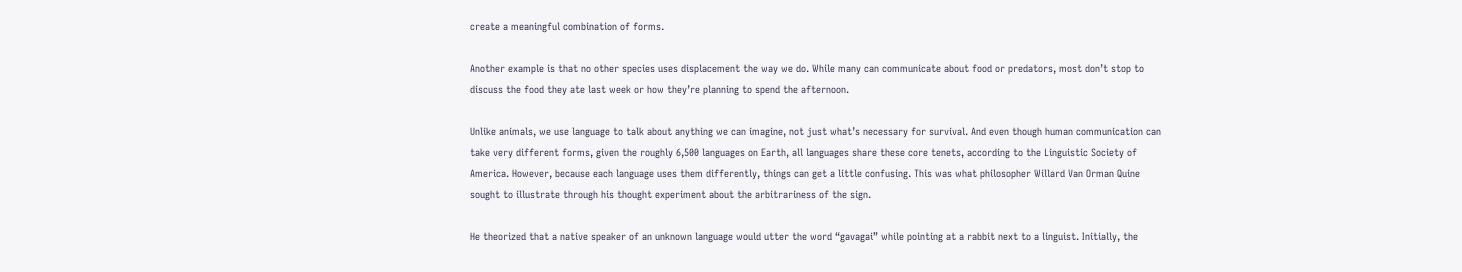create a meaningful combination of forms.

Another example is that no other species uses displacement the way we do. While many can communicate about food or predators, most don’t stop to discuss the food they ate last week or how they’re planning to spend the afternoon.

Unlike animals, we use language to talk about anything we can imagine, not just what’s necessary for survival. And even though human communication can take very different forms, given the roughly 6,500 languages on Earth, all languages share these core tenets, according to the Linguistic Society of America. However, because each language uses them differently, things can get a little confusing. This was what philosopher Willard Van Orman Quine sought to illustrate through his thought experiment about the arbitrariness of the sign.

He theorized that a native speaker of an unknown language would utter the word “gavagai” while pointing at a rabbit next to a linguist. Initially, the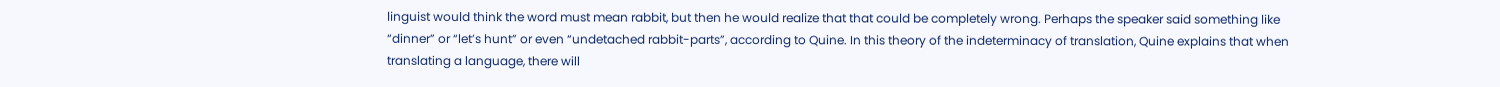linguist would think the word must mean rabbit, but then he would realize that that could be completely wrong. Perhaps the speaker said something like “dinner” or “let’s hunt” or even “undetached rabbit-parts”, according to Quine. In this theory of the indeterminacy of translation, Quine explains that when translating a language, there will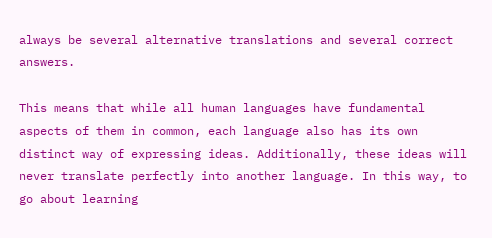always be several alternative translations and several correct answers.

This means that while all human languages have fundamental aspects of them in common, each language also has its own distinct way of expressing ideas. Additionally, these ideas will never translate perfectly into another language. In this way, to go about learning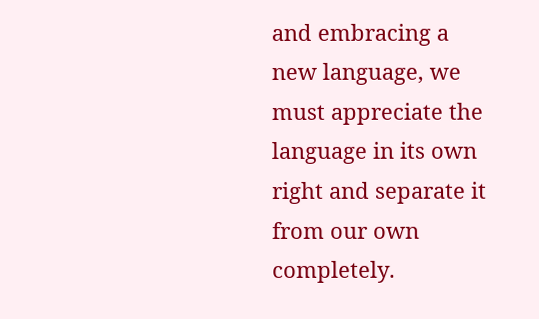and embracing a new language, we must appreciate the language in its own right and separate it from our own completely.